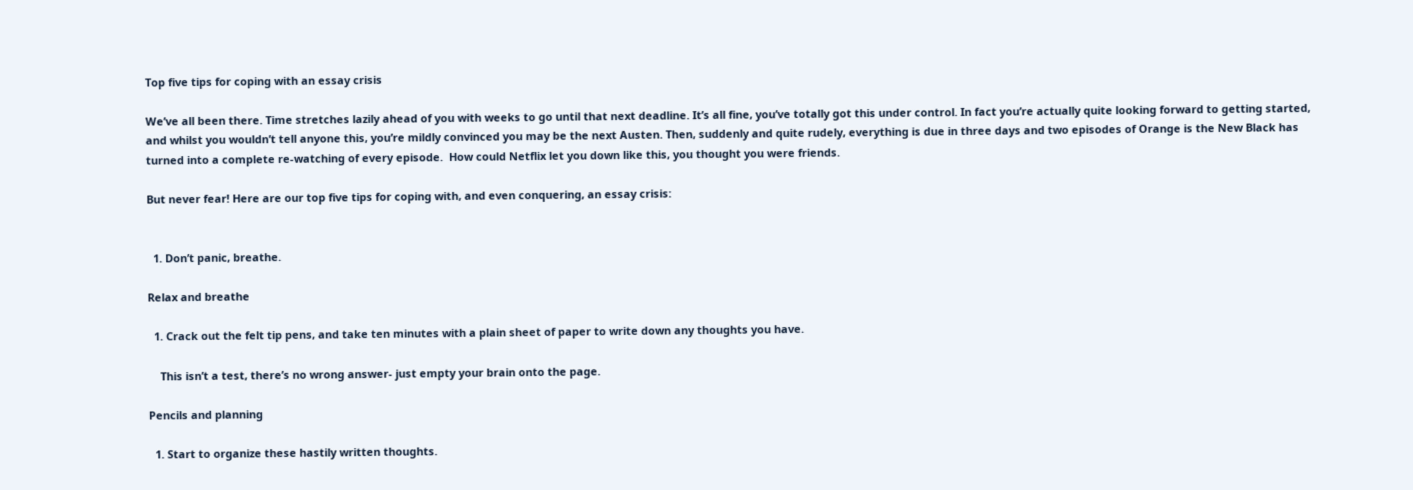Top five tips for coping with an essay crisis

We’ve all been there. Time stretches lazily ahead of you with weeks to go until that next deadline. It’s all fine, you’ve totally got this under control. In fact you’re actually quite looking forward to getting started, and whilst you wouldn’t tell anyone this, you’re mildly convinced you may be the next Austen. Then, suddenly and quite rudely, everything is due in three days and two episodes of Orange is the New Black has turned into a complete re-watching of every episode.  How could Netflix let you down like this, you thought you were friends.

But never fear! Here are our top five tips for coping with, and even conquering, an essay crisis:


  1. Don’t panic, breathe.

Relax and breathe

  1. Crack out the felt tip pens, and take ten minutes with a plain sheet of paper to write down any thoughts you have.

    This isn’t a test, there’s no wrong answer- just empty your brain onto the page.

Pencils and planning

  1. Start to organize these hastily written thoughts.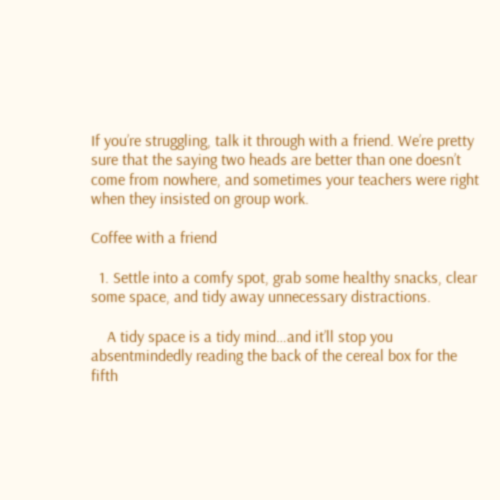If you’re struggling, talk it through with a friend. We’re pretty sure that the saying two heads are better than one doesn’t come from nowhere, and sometimes your teachers were right when they insisted on group work.

Coffee with a friend

  1. Settle into a comfy spot, grab some healthy snacks, clear some space, and tidy away unnecessary distractions.

    A tidy space is a tidy mind…and it’ll stop you absentmindedly reading the back of the cereal box for the fifth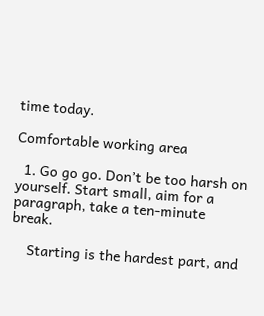time today.

Comfortable working area

  1. Go go go. Don’t be too harsh on yourself. Start small, aim for a paragraph, take a ten-minute break.

    Starting is the hardest part, and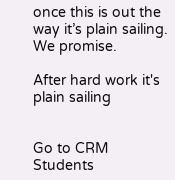once this is out the way it’s plain sailing. We promise.

After hard work it's plain sailing


Go to CRM Students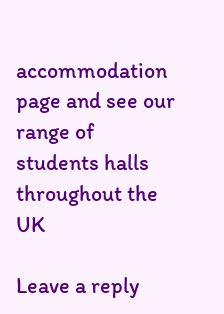accommodation page and see our range of students halls throughout the UK

Leave a reply